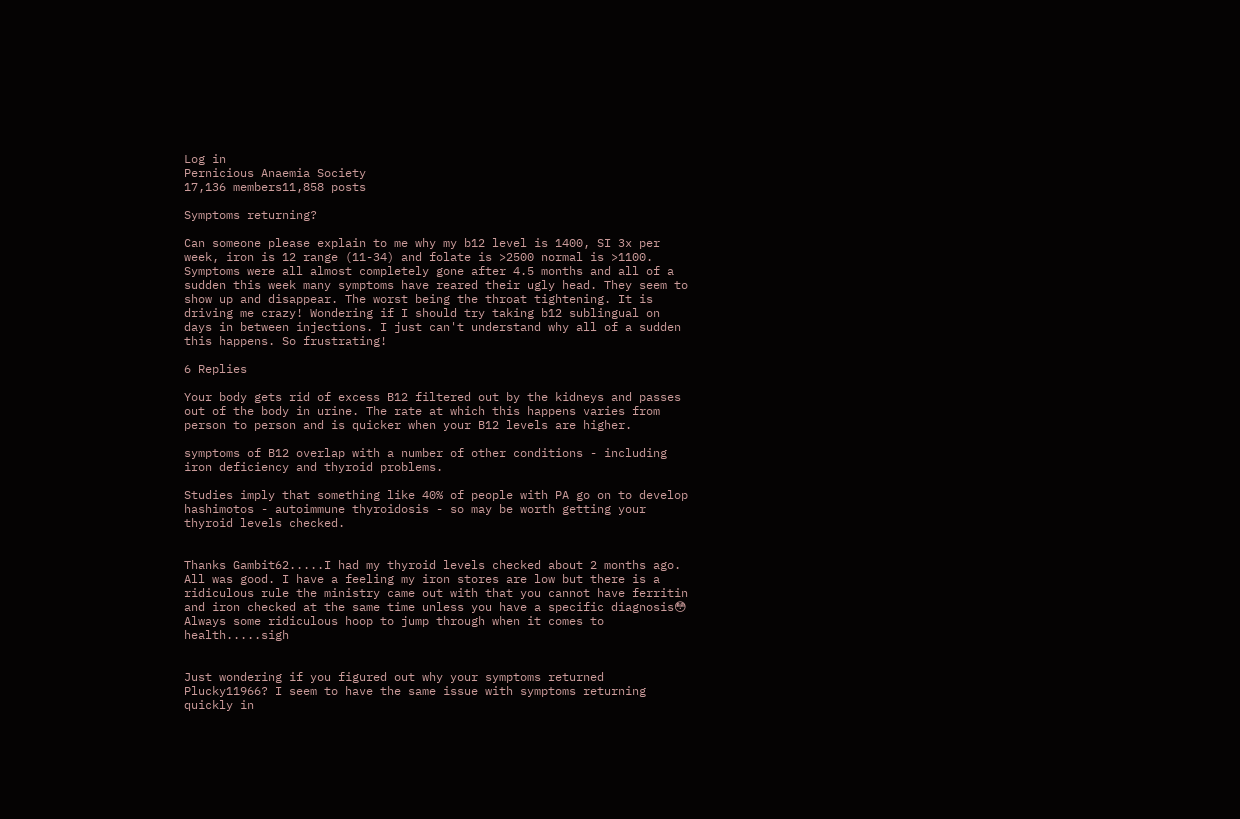Log in
Pernicious Anaemia Society
17,136 members11,858 posts

Symptoms returning?

Can someone please explain to me why my b12 level is 1400, SI 3x per week, iron is 12 range (11-34) and folate is >2500 normal is >1100. Symptoms were all almost completely gone after 4.5 months and all of a sudden this week many symptoms have reared their ugly head. They seem to show up and disappear. The worst being the throat tightening. It is driving me crazy! Wondering if I should try taking b12 sublingual on days in between injections. I just can't understand why all of a sudden this happens. So frustrating!

6 Replies

Your body gets rid of excess B12 filtered out by the kidneys and passes out of the body in urine. The rate at which this happens varies from person to person and is quicker when your B12 levels are higher.

symptoms of B12 overlap with a number of other conditions - including iron deficiency and thyroid problems.

Studies imply that something like 40% of people with PA go on to develop hashimotos - autoimmune thyroidosis - so may be worth getting your thyroid levels checked.


Thanks Gambit62.....I had my thyroid levels checked about 2 months ago. All was good. I have a feeling my iron stores are low but there is a ridiculous rule the ministry came out with that you cannot have ferritin and iron checked at the same time unless you have a specific diagnosis😳 Always some ridiculous hoop to jump through when it comes to health.....sigh


Just wondering if you figured out why your symptoms returned Plucky11966? I seem to have the same issue with symptoms returning quickly in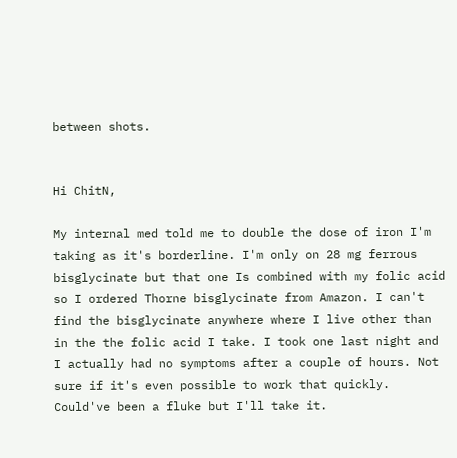between shots.


Hi ChitN,

My internal med told me to double the dose of iron I'm taking as it's borderline. I'm only on 28 mg ferrous bisglycinate but that one Is combined with my folic acid so I ordered Thorne bisglycinate from Amazon. I can't find the bisglycinate anywhere where I live other than in the the folic acid I take. I took one last night and I actually had no symptoms after a couple of hours. Not sure if it's even possible to work that quickly. Could've been a fluke but I'll take it.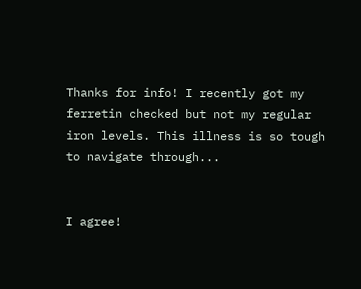Thanks for info! I recently got my ferretin checked but not my regular iron levels. This illness is so tough to navigate through...


I agree!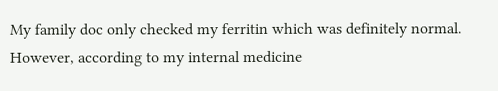My family doc only checked my ferritin which was definitely normal. However, according to my internal medicine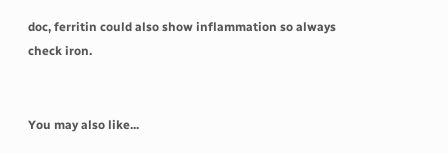doc, ferritin could also show inflammation so always check iron.


You may also like...